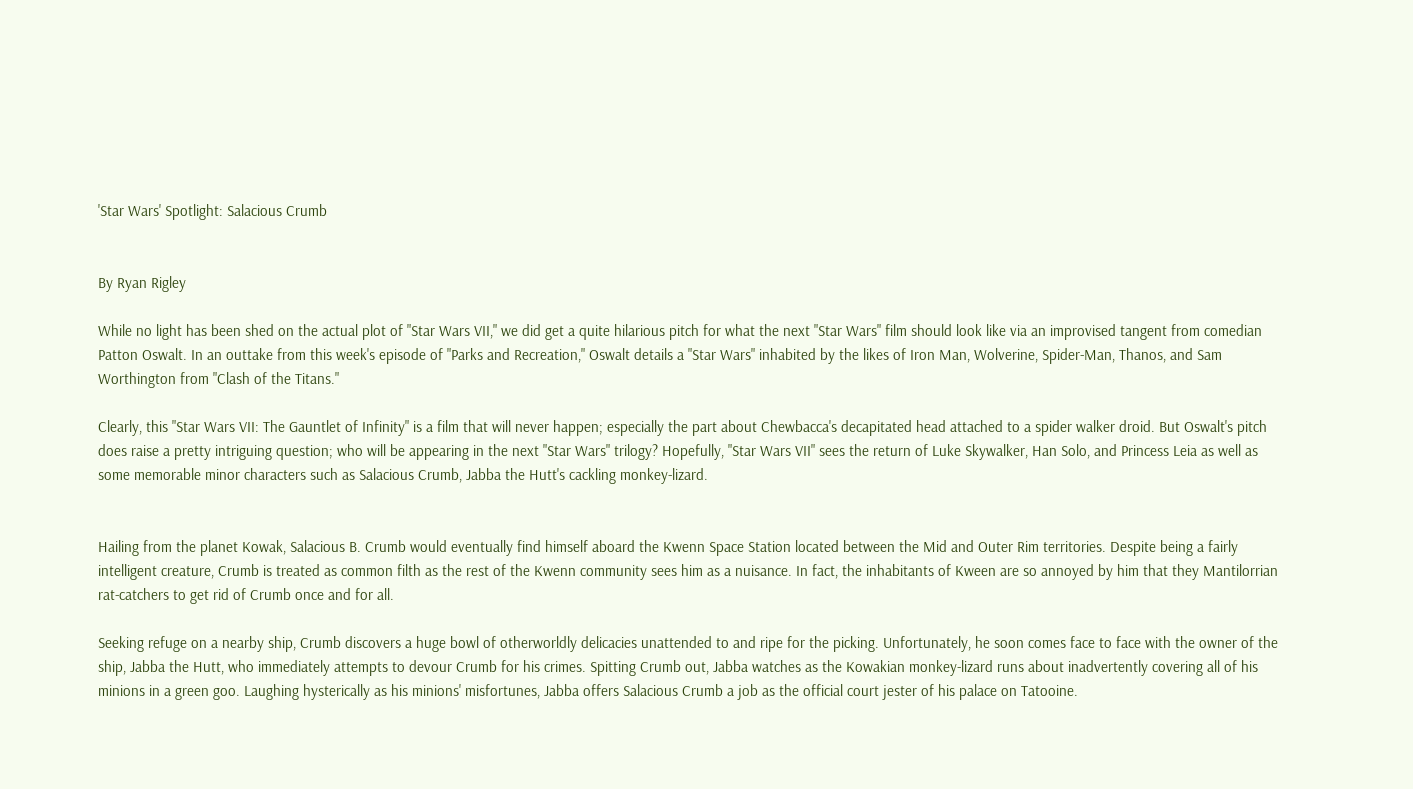'Star Wars' Spotlight: Salacious Crumb


By Ryan Rigley

While no light has been shed on the actual plot of "Star Wars VII," we did get a quite hilarious pitch for what the next "Star Wars" film should look like via an improvised tangent from comedian Patton Oswalt. In an outtake from this week's episode of "Parks and Recreation," Oswalt details a "Star Wars" inhabited by the likes of Iron Man, Wolverine, Spider-Man, Thanos, and Sam Worthington from "Clash of the Titans."

Clearly, this "Star Wars VII: The Gauntlet of Infinity" is a film that will never happen; especially the part about Chewbacca's decapitated head attached to a spider walker droid. But Oswalt's pitch does raise a pretty intriguing question; who will be appearing in the next "Star Wars" trilogy? Hopefully, "Star Wars VII" sees the return of Luke Skywalker, Han Solo, and Princess Leia as well as some memorable minor characters such as Salacious Crumb, Jabba the Hutt's cackling monkey-lizard.


Hailing from the planet Kowak, Salacious B. Crumb would eventually find himself aboard the Kwenn Space Station located between the Mid and Outer Rim territories. Despite being a fairly intelligent creature, Crumb is treated as common filth as the rest of the Kwenn community sees him as a nuisance. In fact, the inhabitants of Kween are so annoyed by him that they Mantilorrian rat-catchers to get rid of Crumb once and for all.

Seeking refuge on a nearby ship, Crumb discovers a huge bowl of otherworldly delicacies unattended to and ripe for the picking. Unfortunately, he soon comes face to face with the owner of the ship, Jabba the Hutt, who immediately attempts to devour Crumb for his crimes. Spitting Crumb out, Jabba watches as the Kowakian monkey-lizard runs about inadvertently covering all of his minions in a green goo. Laughing hysterically as his minions' misfortunes, Jabba offers Salacious Crumb a job as the official court jester of his palace on Tatooine.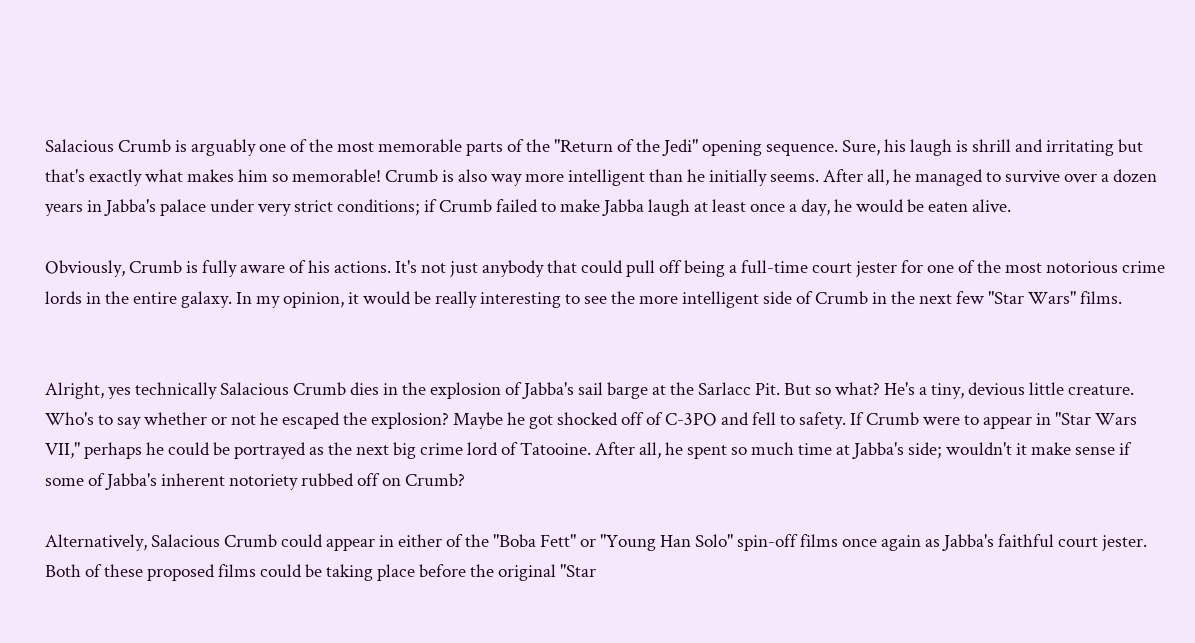Salacious Crumb is arguably one of the most memorable parts of the "Return of the Jedi" opening sequence. Sure, his laugh is shrill and irritating but that's exactly what makes him so memorable! Crumb is also way more intelligent than he initially seems. After all, he managed to survive over a dozen years in Jabba's palace under very strict conditions; if Crumb failed to make Jabba laugh at least once a day, he would be eaten alive.

Obviously, Crumb is fully aware of his actions. It's not just anybody that could pull off being a full-time court jester for one of the most notorious crime lords in the entire galaxy. In my opinion, it would be really interesting to see the more intelligent side of Crumb in the next few "Star Wars" films.


Alright, yes technically Salacious Crumb dies in the explosion of Jabba's sail barge at the Sarlacc Pit. But so what? He's a tiny, devious little creature. Who's to say whether or not he escaped the explosion? Maybe he got shocked off of C-3PO and fell to safety. If Crumb were to appear in "Star Wars VII," perhaps he could be portrayed as the next big crime lord of Tatooine. After all, he spent so much time at Jabba's side; wouldn't it make sense if some of Jabba's inherent notoriety rubbed off on Crumb?

Alternatively, Salacious Crumb could appear in either of the "Boba Fett" or "Young Han Solo" spin-off films once again as Jabba's faithful court jester. Both of these proposed films could be taking place before the original "Star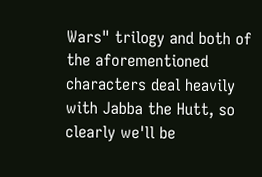Wars" trilogy and both of the aforementioned characters deal heavily with Jabba the Hutt, so clearly we'll be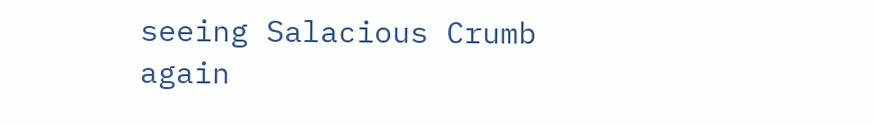seeing Salacious Crumb again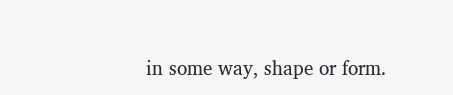in some way, shape or form.